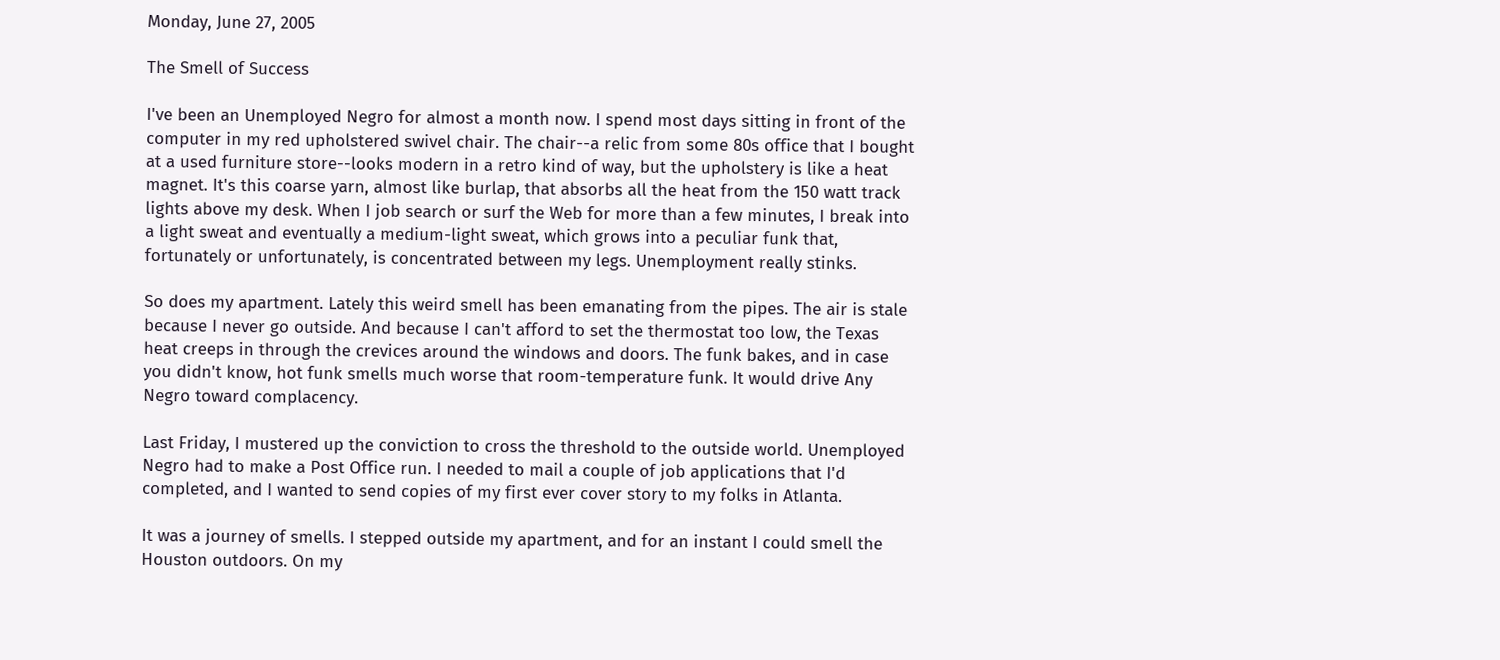Monday, June 27, 2005

The Smell of Success

I've been an Unemployed Negro for almost a month now. I spend most days sitting in front of the computer in my red upholstered swivel chair. The chair--a relic from some 80s office that I bought at a used furniture store--looks modern in a retro kind of way, but the upholstery is like a heat magnet. It's this coarse yarn, almost like burlap, that absorbs all the heat from the 150 watt track lights above my desk. When I job search or surf the Web for more than a few minutes, I break into a light sweat and eventually a medium-light sweat, which grows into a peculiar funk that, fortunately or unfortunately, is concentrated between my legs. Unemployment really stinks.

So does my apartment. Lately this weird smell has been emanating from the pipes. The air is stale because I never go outside. And because I can't afford to set the thermostat too low, the Texas heat creeps in through the crevices around the windows and doors. The funk bakes, and in case you didn't know, hot funk smells much worse that room-temperature funk. It would drive Any Negro toward complacency.

Last Friday, I mustered up the conviction to cross the threshold to the outside world. Unemployed Negro had to make a Post Office run. I needed to mail a couple of job applications that I'd completed, and I wanted to send copies of my first ever cover story to my folks in Atlanta.

It was a journey of smells. I stepped outside my apartment, and for an instant I could smell the Houston outdoors. On my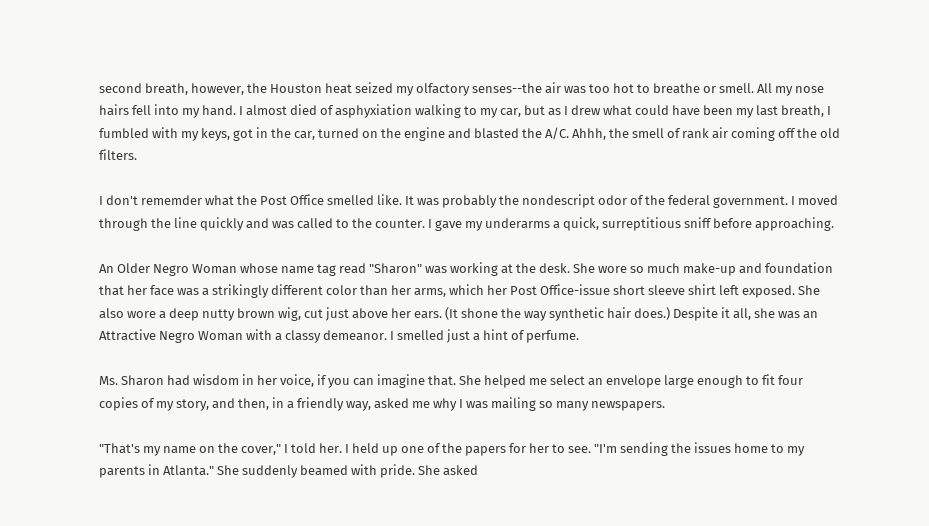second breath, however, the Houston heat seized my olfactory senses--the air was too hot to breathe or smell. All my nose hairs fell into my hand. I almost died of asphyxiation walking to my car, but as I drew what could have been my last breath, I fumbled with my keys, got in the car, turned on the engine and blasted the A/C. Ahhh, the smell of rank air coming off the old filters.

I don't rememder what the Post Office smelled like. It was probably the nondescript odor of the federal government. I moved through the line quickly and was called to the counter. I gave my underarms a quick, surreptitious sniff before approaching.

An Older Negro Woman whose name tag read "Sharon" was working at the desk. She wore so much make-up and foundation that her face was a strikingly different color than her arms, which her Post Office-issue short sleeve shirt left exposed. She also wore a deep nutty brown wig, cut just above her ears. (It shone the way synthetic hair does.) Despite it all, she was an Attractive Negro Woman with a classy demeanor. I smelled just a hint of perfume.

Ms. Sharon had wisdom in her voice, if you can imagine that. She helped me select an envelope large enough to fit four copies of my story, and then, in a friendly way, asked me why I was mailing so many newspapers.

"That's my name on the cover," I told her. I held up one of the papers for her to see. "I'm sending the issues home to my parents in Atlanta." She suddenly beamed with pride. She asked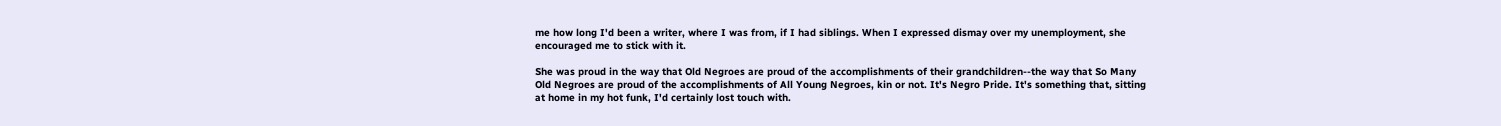me how long I'd been a writer, where I was from, if I had siblings. When I expressed dismay over my unemployment, she encouraged me to stick with it.

She was proud in the way that Old Negroes are proud of the accomplishments of their grandchildren--the way that So Many Old Negroes are proud of the accomplishments of All Young Negroes, kin or not. It's Negro Pride. It's something that, sitting at home in my hot funk, I'd certainly lost touch with.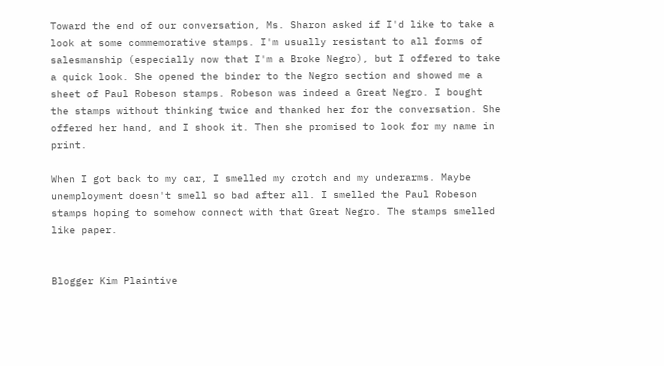Toward the end of our conversation, Ms. Sharon asked if I'd like to take a look at some commemorative stamps. I'm usually resistant to all forms of salesmanship (especially now that I'm a Broke Negro), but I offered to take a quick look. She opened the binder to the Negro section and showed me a sheet of Paul Robeson stamps. Robeson was indeed a Great Negro. I bought the stamps without thinking twice and thanked her for the conversation. She offered her hand, and I shook it. Then she promised to look for my name in print.

When I got back to my car, I smelled my crotch and my underarms. Maybe unemployment doesn't smell so bad after all. I smelled the Paul Robeson stamps hoping to somehow connect with that Great Negro. The stamps smelled like paper.


Blogger Kim Plaintive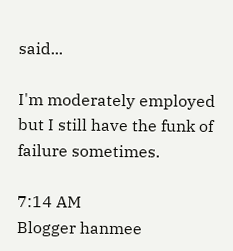said...

I'm moderately employed but I still have the funk of failure sometimes.

7:14 AM
Blogger hanmee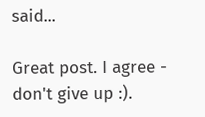said...

Great post. I agree - don't give up :).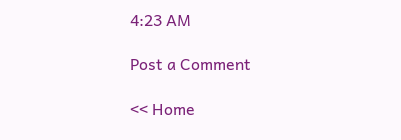4:23 AM

Post a Comment

<< Home